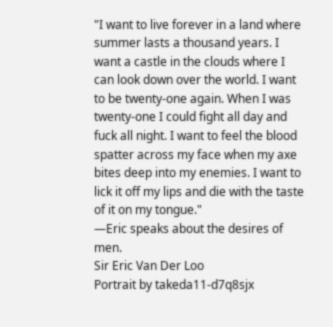"I want to live forever in a land where summer lasts a thousand years. I want a castle in the clouds where I can look down over the world. I want to be twenty-one again. When I was twenty-one I could fight all day and fuck all night. I want to feel the blood spatter across my face when my axe bites deep into my enemies. I want to lick it off my lips and die with the taste of it on my tongue."
—Eric speaks about the desires of men.
Sir Eric Van Der Loo
Portrait by takeda11-d7q8sjx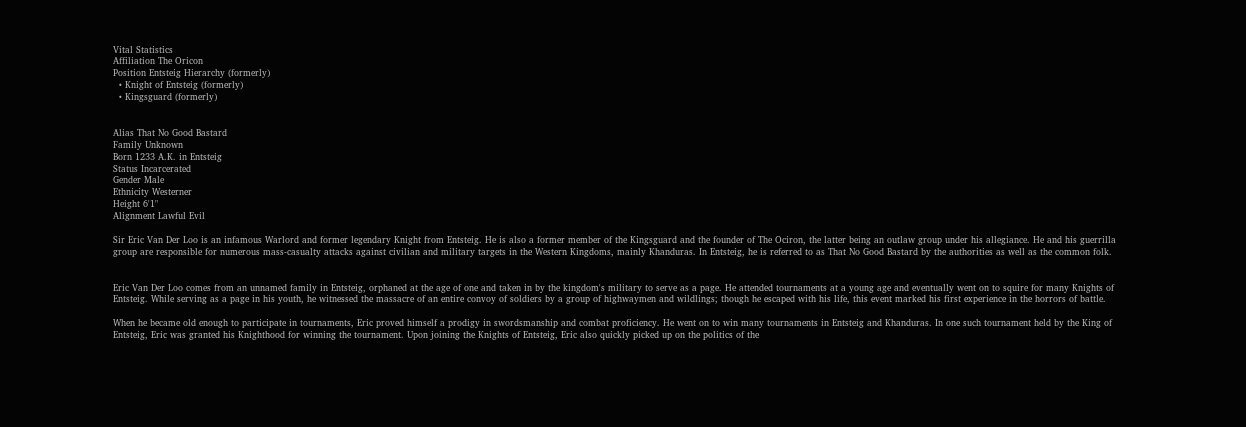Vital Statistics
Affiliation The Oricon
Position Entsteig Hierarchy (formerly)
  • Knight of Entsteig (formerly)
  • Kingsguard (formerly)


Alias That No Good Bastard
Family Unknown
Born 1233 A.K. in Entsteig
Status Incarcerated
Gender Male
Ethnicity Westerner
Height 6'1"
Alignment Lawful Evil

Sir Eric Van Der Loo is an infamous Warlord and former legendary Knight from Entsteig. He is also a former member of the Kingsguard and the founder of The Ociron, the latter being an outlaw group under his allegiance. He and his guerrilla group are responsible for numerous mass-casualty attacks against civilian and military targets in the Western Kingdoms, mainly Khanduras. In Entsteig, he is referred to as That No Good Bastard by the authorities as well as the common folk.


Eric Van Der Loo comes from an unnamed family in Entsteig, orphaned at the age of one and taken in by the kingdom's military to serve as a page. He attended tournaments at a young age and eventually went on to squire for many Knights of Entsteig. While serving as a page in his youth, he witnessed the massacre of an entire convoy of soldiers by a group of highwaymen and wildlings; though he escaped with his life, this event marked his first experience in the horrors of battle.

When he became old enough to participate in tournaments, Eric proved himself a prodigy in swordsmanship and combat proficiency. He went on to win many tournaments in Entsteig and Khanduras. In one such tournament held by the King of Entsteig, Eric was granted his Knighthood for winning the tournament. Upon joining the Knights of Entsteig, Eric also quickly picked up on the politics of the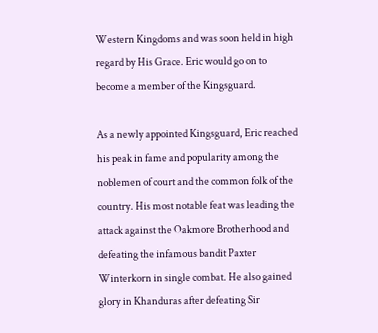Western Kingdoms and was soon held in high regard by His Grace. Eric would go on to become a member of the Kingsguard.

As a newly appointed Kingsguard, Eric reached his peak in fame and popularity among the noblemen of court and the common folk of the country. His most notable feat was leading the attack against the Oakmore Brotherhood and defeating the infamous bandit Paxter Winterkorn in single combat. He also gained glory in Khanduras after defeating Sir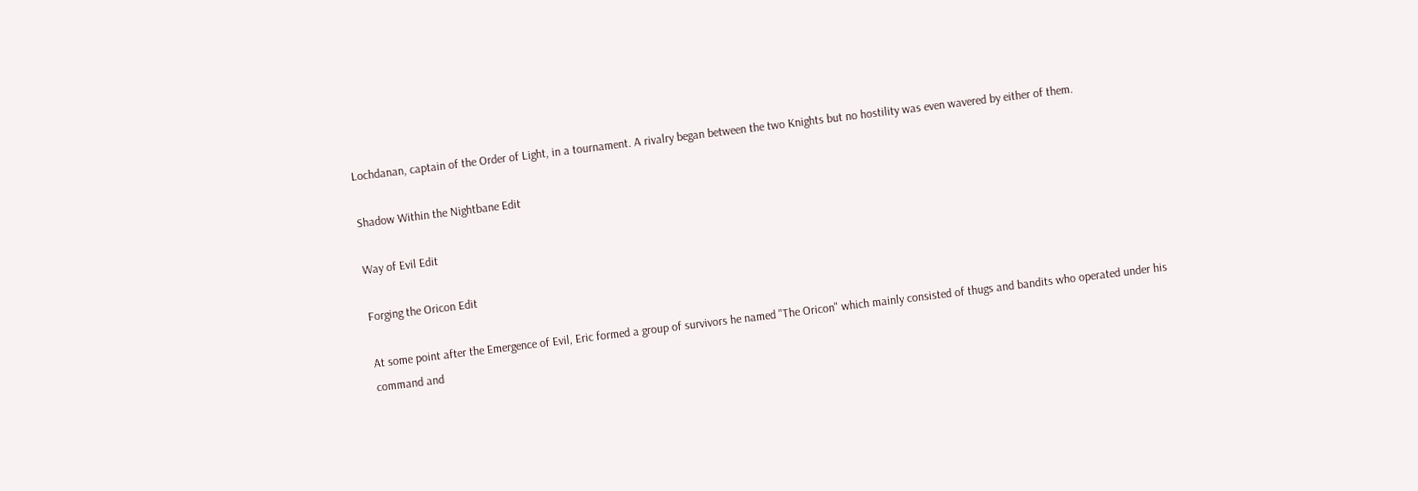Lochdanan, captain of the Order of Light, in a tournament. A rivalry began between the two Knights but no hostility was even wavered by either of them.

Shadow Within the Nightbane Edit

Way of Evil Edit

Forging the Oricon Edit

At some point after the Emergence of Evil, Eric formed a group of survivors he named "The Oricon" which mainly consisted of thugs and bandits who operated under his command and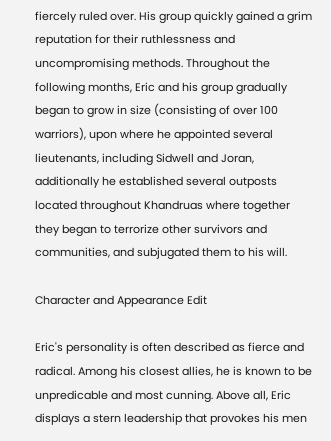fiercely ruled over. His group quickly gained a grim reputation for their ruthlessness and uncompromising methods. Throughout the following months, Eric and his group gradually began to grow in size (consisting of over 100 warriors), upon where he appointed several lieutenants, including Sidwell and Joran, additionally he established several outposts located throughout Khandruas where together they began to terrorize other survivors and communities, and subjugated them to his will.

Character and Appearance Edit

Eric's personality is often described as fierce and radical. Among his closest allies, he is known to be unpredicable and most cunning. Above all, Eric displays a stern leadership that provokes his men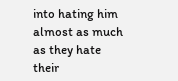into hating him almost as much as they hate their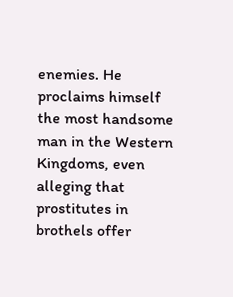enemies. He proclaims himself the most handsome man in the Western Kingdoms, even alleging that prostitutes in brothels offer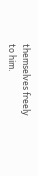themselves freely to him.